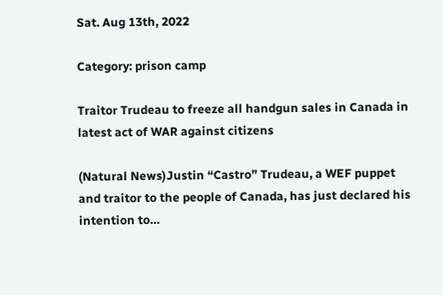Sat. Aug 13th, 2022

Category: prison camp

Traitor Trudeau to freeze all handgun sales in Canada in latest act of WAR against citizens

(Natural News)Justin “Castro” Trudeau, a WEF puppet and traitor to the people of Canada, has just declared his intention to…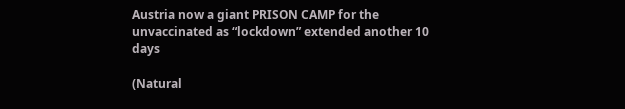Austria now a giant PRISON CAMP for the unvaccinated as “lockdown” extended another 10 days

(Natural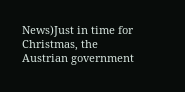News)Just in time for Christmas, the Austrian government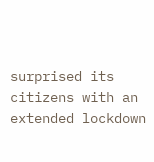surprised its citizens with an extended lockdown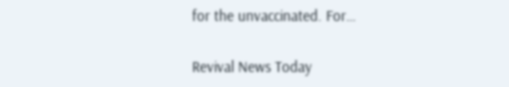for the unvaccinated. For…

Revival News Today